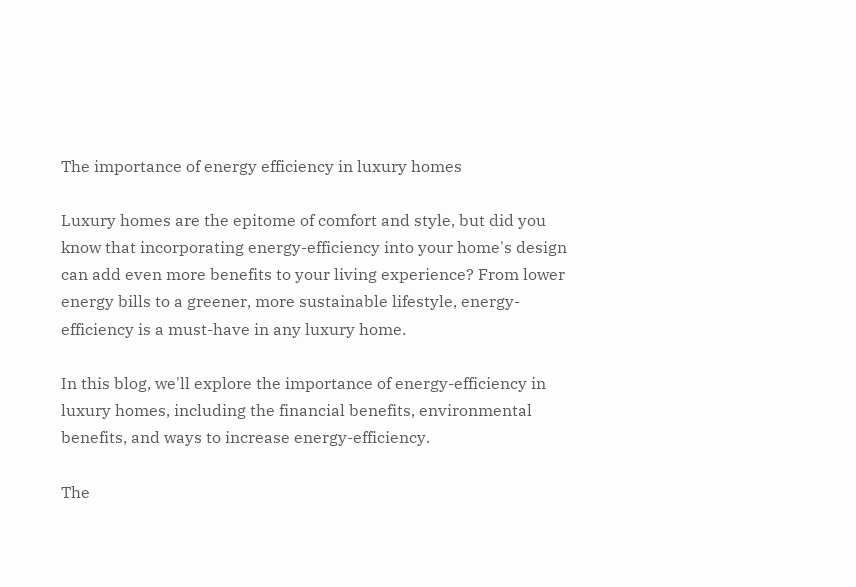The importance of energy efficiency in luxury homes

Luxury homes are the epitome of comfort and style, but did you know that incorporating energy-efficiency into your home's design can add even more benefits to your living experience? From lower energy bills to a greener, more sustainable lifestyle, energy-efficiency is a must-have in any luxury home.

In this blog, we'll explore the importance of energy-efficiency in luxury homes, including the financial benefits, environmental benefits, and ways to increase energy-efficiency.

The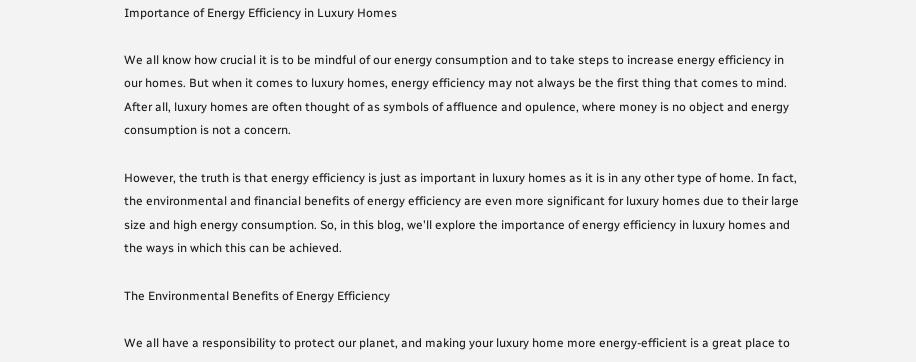Importance of Energy Efficiency in Luxury Homes

We all know how crucial it is to be mindful of our energy consumption and to take steps to increase energy efficiency in our homes. But when it comes to luxury homes, energy efficiency may not always be the first thing that comes to mind. After all, luxury homes are often thought of as symbols of affluence and opulence, where money is no object and energy consumption is not a concern.

However, the truth is that energy efficiency is just as important in luxury homes as it is in any other type of home. In fact, the environmental and financial benefits of energy efficiency are even more significant for luxury homes due to their large size and high energy consumption. So, in this blog, we'll explore the importance of energy efficiency in luxury homes and the ways in which this can be achieved.

The Environmental Benefits of Energy Efficiency

We all have a responsibility to protect our planet, and making your luxury home more energy-efficient is a great place to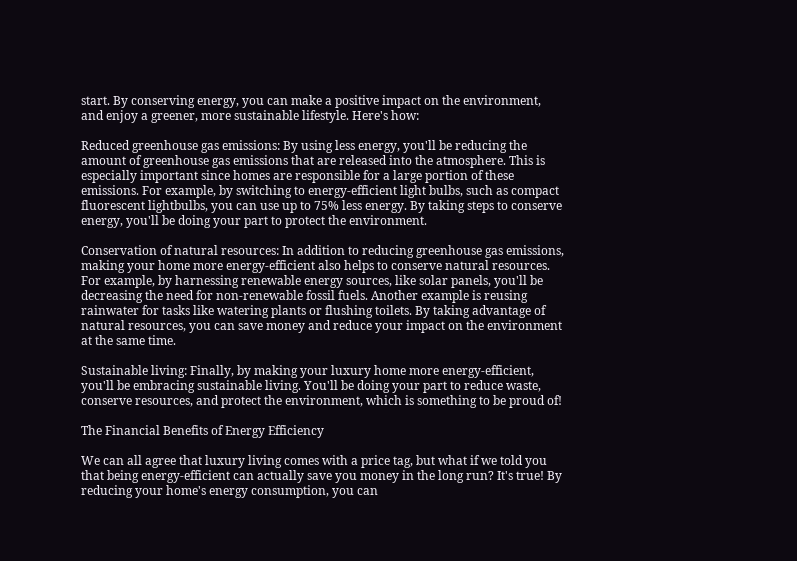start. By conserving energy, you can make a positive impact on the environment, and enjoy a greener, more sustainable lifestyle. Here's how:

Reduced greenhouse gas emissions: By using less energy, you'll be reducing the amount of greenhouse gas emissions that are released into the atmosphere. This is especially important since homes are responsible for a large portion of these emissions. For example, by switching to energy-efficient light bulbs, such as compact fluorescent lightbulbs, you can use up to 75% less energy. By taking steps to conserve energy, you'll be doing your part to protect the environment.

Conservation of natural resources: In addition to reducing greenhouse gas emissions, making your home more energy-efficient also helps to conserve natural resources. For example, by harnessing renewable energy sources, like solar panels, you'll be decreasing the need for non-renewable fossil fuels. Another example is reusing rainwater for tasks like watering plants or flushing toilets. By taking advantage of natural resources, you can save money and reduce your impact on the environment at the same time.

Sustainable living: Finally, by making your luxury home more energy-efficient, you'll be embracing sustainable living. You'll be doing your part to reduce waste, conserve resources, and protect the environment, which is something to be proud of!

The Financial Benefits of Energy Efficiency

We can all agree that luxury living comes with a price tag, but what if we told you that being energy-efficient can actually save you money in the long run? It's true! By reducing your home's energy consumption, you can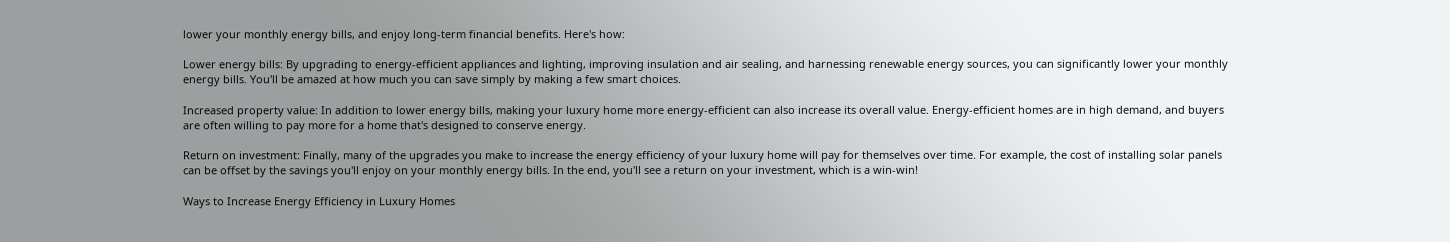lower your monthly energy bills, and enjoy long-term financial benefits. Here's how:

Lower energy bills: By upgrading to energy-efficient appliances and lighting, improving insulation and air sealing, and harnessing renewable energy sources, you can significantly lower your monthly energy bills. You'll be amazed at how much you can save simply by making a few smart choices.

Increased property value: In addition to lower energy bills, making your luxury home more energy-efficient can also increase its overall value. Energy-efficient homes are in high demand, and buyers are often willing to pay more for a home that's designed to conserve energy.

Return on investment: Finally, many of the upgrades you make to increase the energy efficiency of your luxury home will pay for themselves over time. For example, the cost of installing solar panels can be offset by the savings you'll enjoy on your monthly energy bills. In the end, you'll see a return on your investment, which is a win-win!

Ways to Increase Energy Efficiency in Luxury Homes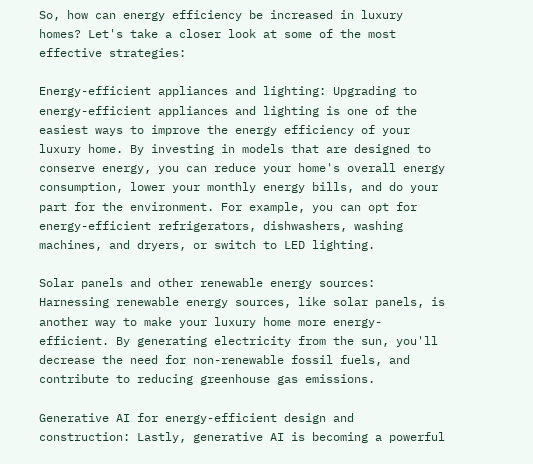So, how can energy efficiency be increased in luxury homes? Let's take a closer look at some of the most effective strategies:

Energy-efficient appliances and lighting: Upgrading to energy-efficient appliances and lighting is one of the easiest ways to improve the energy efficiency of your luxury home. By investing in models that are designed to conserve energy, you can reduce your home's overall energy consumption, lower your monthly energy bills, and do your part for the environment. For example, you can opt for energy-efficient refrigerators, dishwashers, washing machines, and dryers, or switch to LED lighting.

Solar panels and other renewable energy sources: Harnessing renewable energy sources, like solar panels, is another way to make your luxury home more energy-efficient. By generating electricity from the sun, you'll decrease the need for non-renewable fossil fuels, and contribute to reducing greenhouse gas emissions.

Generative AI for energy-efficient design and construction: Lastly, generative AI is becoming a powerful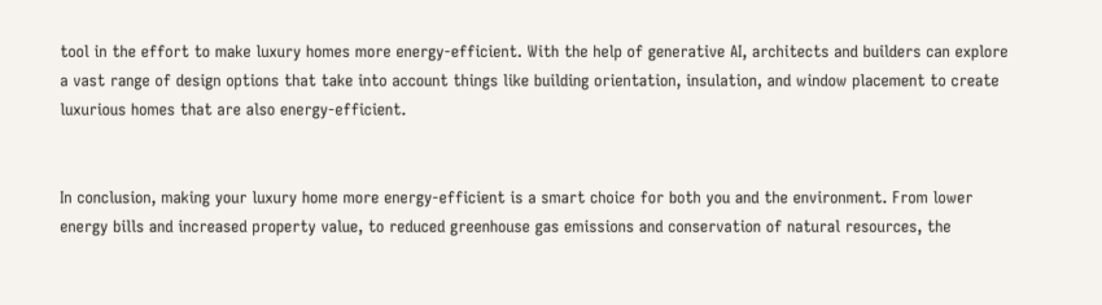tool in the effort to make luxury homes more energy-efficient. With the help of generative AI, architects and builders can explore a vast range of design options that take into account things like building orientation, insulation, and window placement to create luxurious homes that are also energy-efficient.


In conclusion, making your luxury home more energy-efficient is a smart choice for both you and the environment. From lower energy bills and increased property value, to reduced greenhouse gas emissions and conservation of natural resources, the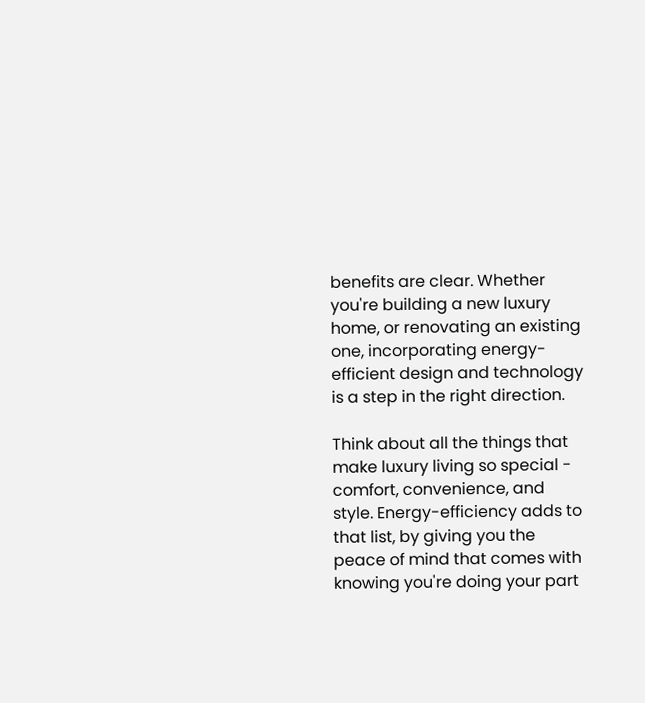benefits are clear. Whether you're building a new luxury home, or renovating an existing one, incorporating energy-efficient design and technology is a step in the right direction.

Think about all the things that make luxury living so special - comfort, convenience, and style. Energy-efficiency adds to that list, by giving you the peace of mind that comes with knowing you're doing your part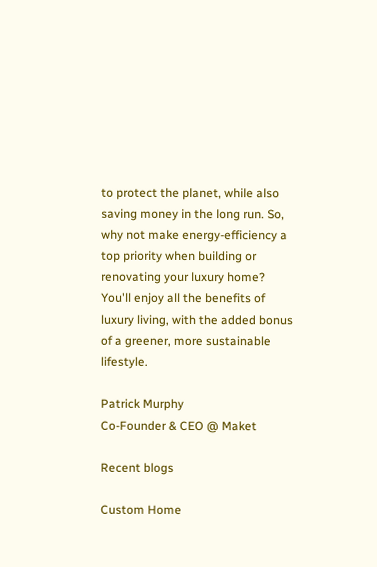to protect the planet, while also saving money in the long run. So, why not make energy-efficiency a top priority when building or renovating your luxury home? You'll enjoy all the benefits of luxury living, with the added bonus of a greener, more sustainable lifestyle.

Patrick Murphy
Co-Founder & CEO @ Maket

Recent blogs

Custom Home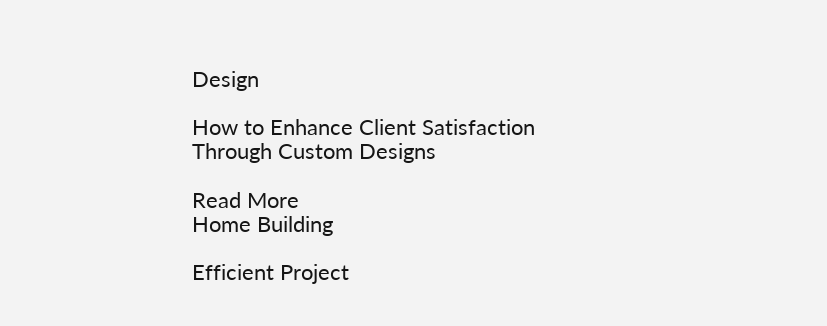Design

How to Enhance Client Satisfaction Through Custom Designs

Read More
Home Building

Efficient Project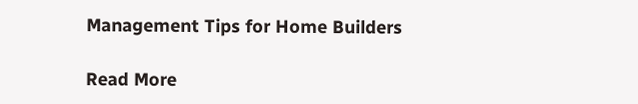Management Tips for Home Builders

Read More